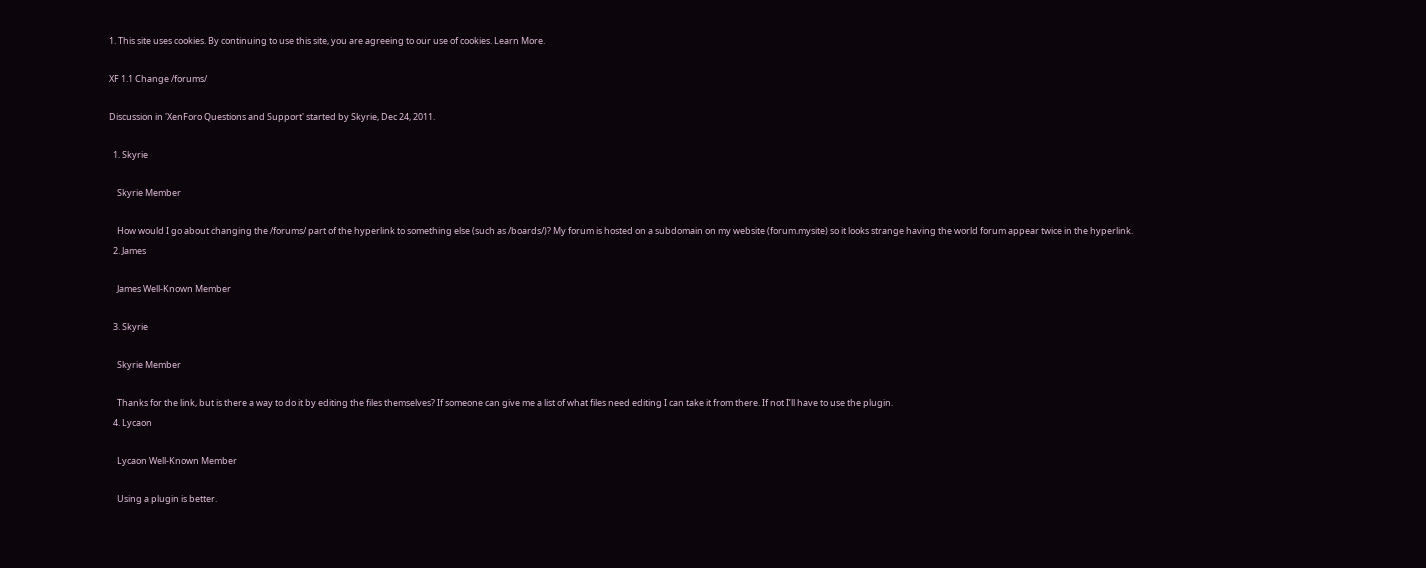1. This site uses cookies. By continuing to use this site, you are agreeing to our use of cookies. Learn More.

XF 1.1 Change /forums/

Discussion in 'XenForo Questions and Support' started by Skyrie, Dec 24, 2011.

  1. Skyrie

    Skyrie Member

    How would I go about changing the /forums/ part of the hyperlink to something else (such as /boards/)? My forum is hosted on a subdomain on my website (forum.mysite) so it looks strange having the world forum appear twice in the hyperlink.
  2. James

    James Well-Known Member

  3. Skyrie

    Skyrie Member

    Thanks for the link, but is there a way to do it by editing the files themselves? If someone can give me a list of what files need editing I can take it from there. If not I’ll have to use the plugin.
  4. Lycaon

    Lycaon Well-Known Member

    Using a plugin is better.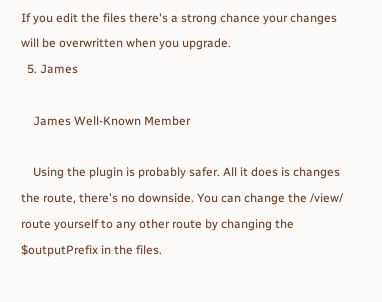If you edit the files there's a strong chance your changes will be overwritten when you upgrade.
  5. James

    James Well-Known Member

    Using the plugin is probably safer. All it does is changes the route, there's no downside. You can change the /view/ route yourself to any other route by changing the $outputPrefix in the files.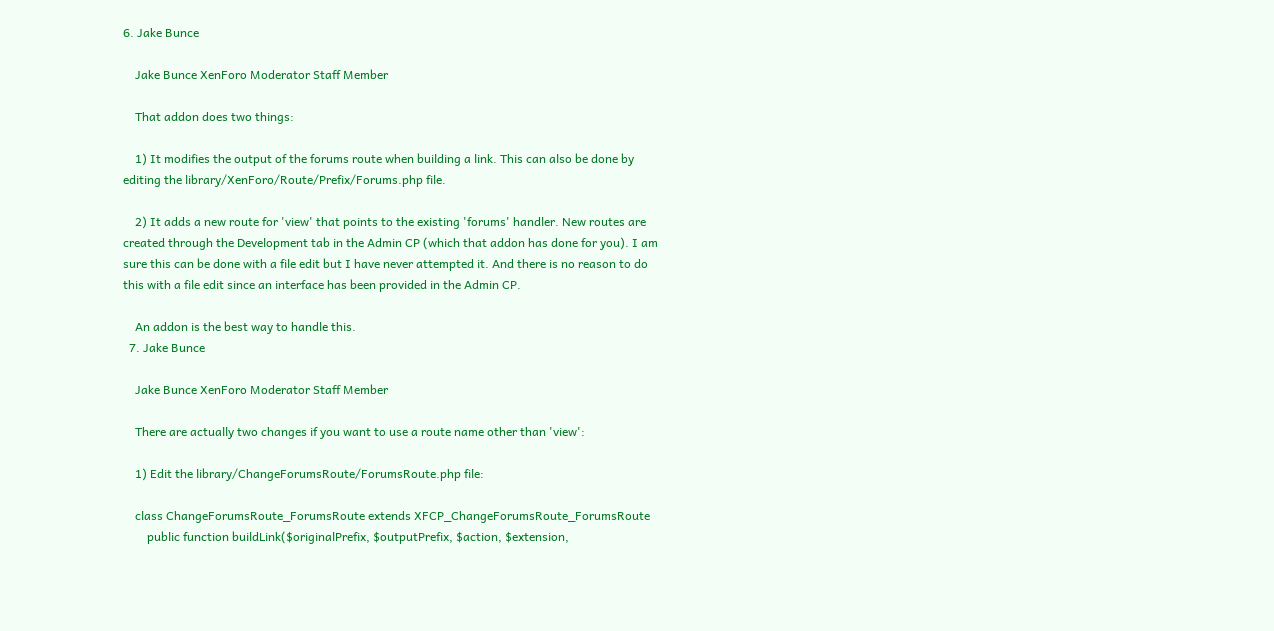6. Jake Bunce

    Jake Bunce XenForo Moderator Staff Member

    That addon does two things:

    1) It modifies the output of the forums route when building a link. This can also be done by editing the library/XenForo/Route/Prefix/Forums.php file.

    2) It adds a new route for 'view' that points to the existing 'forums' handler. New routes are created through the Development tab in the Admin CP (which that addon has done for you). I am sure this can be done with a file edit but I have never attempted it. And there is no reason to do this with a file edit since an interface has been provided in the Admin CP.

    An addon is the best way to handle this.
  7. Jake Bunce

    Jake Bunce XenForo Moderator Staff Member

    There are actually two changes if you want to use a route name other than 'view':

    1) Edit the library/ChangeForumsRoute/ForumsRoute.php file:

    class ChangeForumsRoute_ForumsRoute extends XFCP_ChangeForumsRoute_ForumsRoute
        public function buildLink($originalPrefix, $outputPrefix, $action, $extension,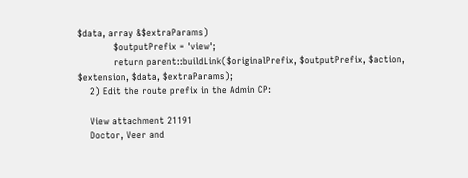$data, array &$extraParams)
            $outputPrefix = 'view';
            return parent::buildLink($originalPrefix, $outputPrefix, $action, $extension, $data, $extraParams);
    2) Edit the route prefix in the Admin CP:

    View attachment 21191
    Doctor, Veer and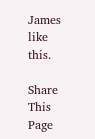James like this.

Share This Page